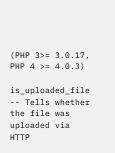(PHP 3>= 3.0.17, PHP 4 >= 4.0.3)

is_uploaded_file -- Tells whether the file was uploaded via HTTP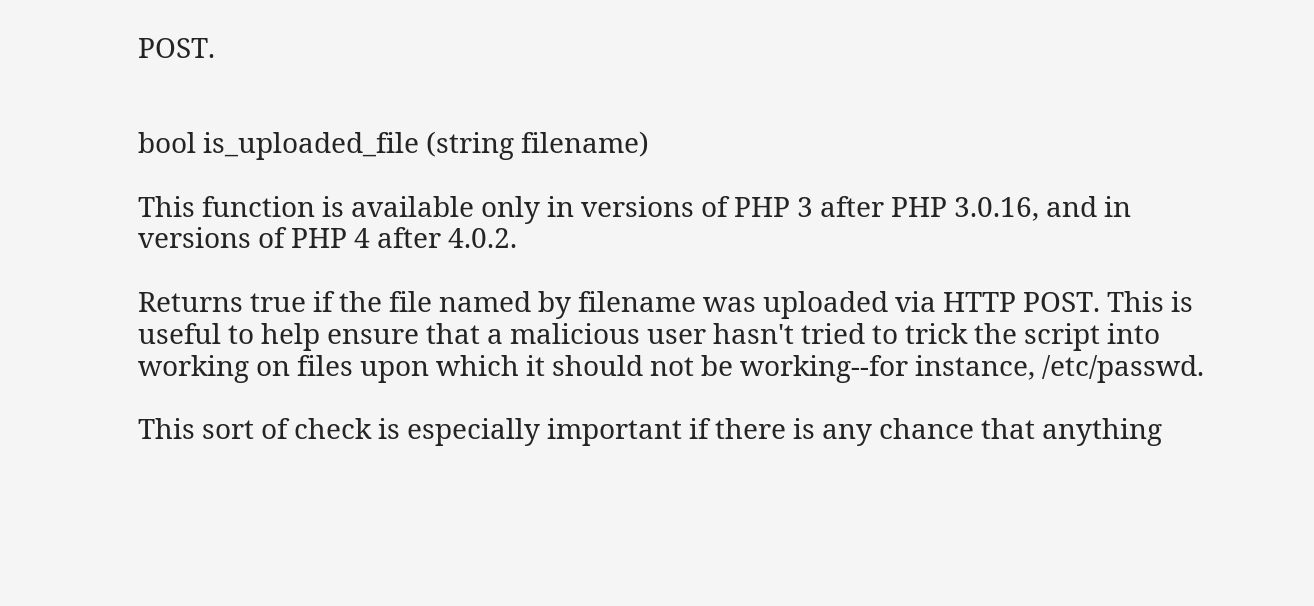POST.


bool is_uploaded_file (string filename)

This function is available only in versions of PHP 3 after PHP 3.0.16, and in versions of PHP 4 after 4.0.2.

Returns true if the file named by filename was uploaded via HTTP POST. This is useful to help ensure that a malicious user hasn't tried to trick the script into working on files upon which it should not be working--for instance, /etc/passwd.

This sort of check is especially important if there is any chance that anything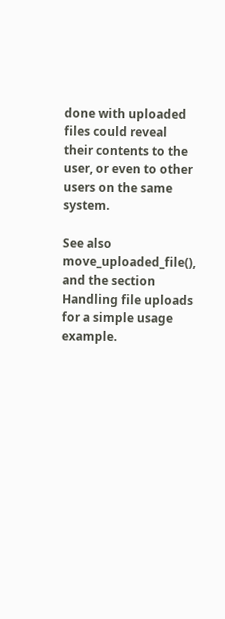done with uploaded files could reveal their contents to the user, or even to other users on the same system.

See also move_uploaded_file(), and the section Handling file uploads for a simple usage example.